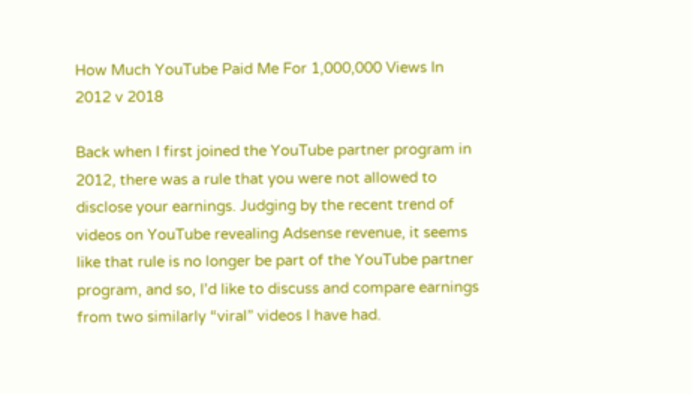How Much YouTube Paid Me For 1,000,000 Views In 2012 v 2018

Back when I first joined the YouTube partner program in 2012, there was a rule that you were not allowed to disclose your earnings. Judging by the recent trend of videos on YouTube revealing Adsense revenue, it seems like that rule is no longer be part of the YouTube partner program, and so, I’d like to discuss and compare earnings from two similarly “viral” videos I have had.